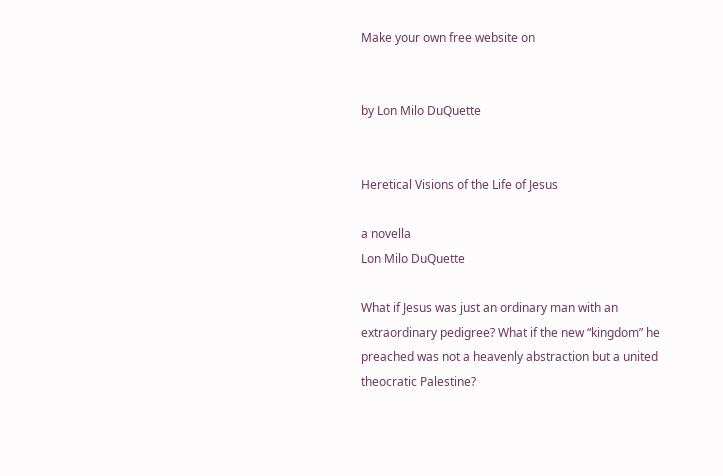Make your own free website on


by Lon Milo DuQuette


Heretical Visions of the Life of Jesus

a novella
Lon Milo DuQuette

What if Jesus was just an ordinary man with an extraordinary pedigree? What if the new “kingdom” he preached was not a heavenly abstraction but a united theocratic Palestine?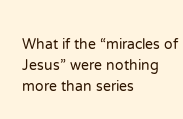What if the “miracles of Jesus” were nothing more than series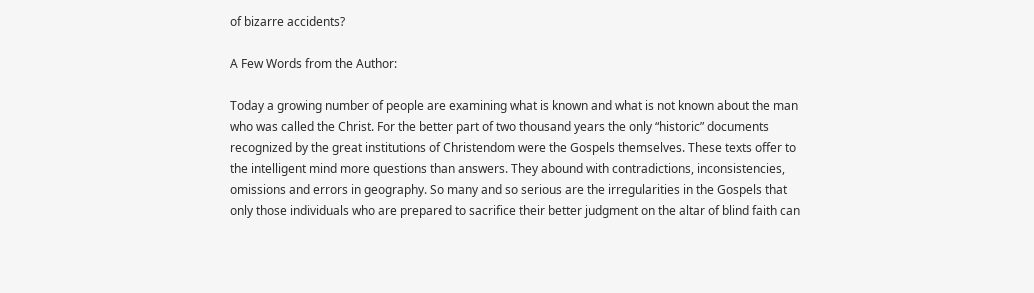of bizarre accidents?

A Few Words from the Author:

Today a growing number of people are examining what is known and what is not known about the man who was called the Christ. For the better part of two thousand years the only “historic” documents recognized by the great institutions of Christendom were the Gospels themselves. These texts offer to the intelligent mind more questions than answers. They abound with contradictions, inconsistencies, omissions and errors in geography. So many and so serious are the irregularities in the Gospels that only those individuals who are prepared to sacrifice their better judgment on the altar of blind faith can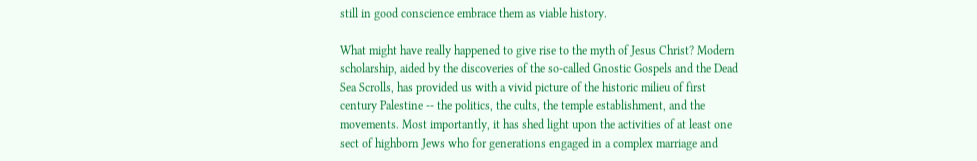still in good conscience embrace them as viable history.

What might have really happened to give rise to the myth of Jesus Christ? Modern scholarship, aided by the discoveries of the so-called Gnostic Gospels and the Dead Sea Scrolls, has provided us with a vivid picture of the historic milieu of first century Palestine -- the politics, the cults, the temple establishment, and the movements. Most importantly, it has shed light upon the activities of at least one sect of highborn Jews who for generations engaged in a complex marriage and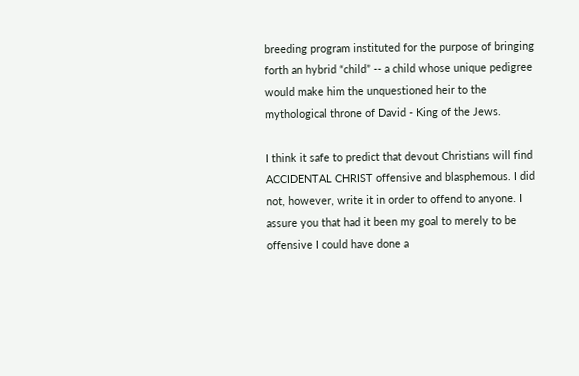breeding program instituted for the purpose of bringing forth an hybrid “child” -- a child whose unique pedigree would make him the unquestioned heir to the mythological throne of David - King of the Jews.

I think it safe to predict that devout Christians will find ACCIDENTAL CHRIST offensive and blasphemous. I did not, however, write it in order to offend to anyone. I assure you that had it been my goal to merely to be offensive I could have done a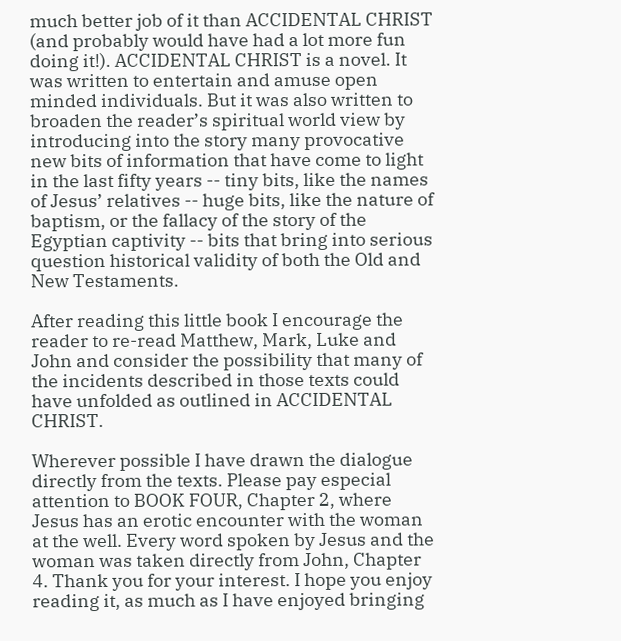much better job of it than ACCIDENTAL CHRIST (and probably would have had a lot more fun doing it!). ACCIDENTAL CHRIST is a novel. It was written to entertain and amuse open minded individuals. But it was also written to broaden the reader’s spiritual world view by introducing into the story many provocative new bits of information that have come to light in the last fifty years -- tiny bits, like the names of Jesus’ relatives -- huge bits, like the nature of baptism, or the fallacy of the story of the Egyptian captivity -- bits that bring into serious question historical validity of both the Old and New Testaments.

After reading this little book I encourage the reader to re-read Matthew, Mark, Luke and John and consider the possibility that many of the incidents described in those texts could have unfolded as outlined in ACCIDENTAL CHRIST.

Wherever possible I have drawn the dialogue directly from the texts. Please pay especial attention to BOOK FOUR, Chapter 2, where Jesus has an erotic encounter with the woman at the well. Every word spoken by Jesus and the woman was taken directly from John, Chapter 4. Thank you for your interest. I hope you enjoy reading it, as much as I have enjoyed bringing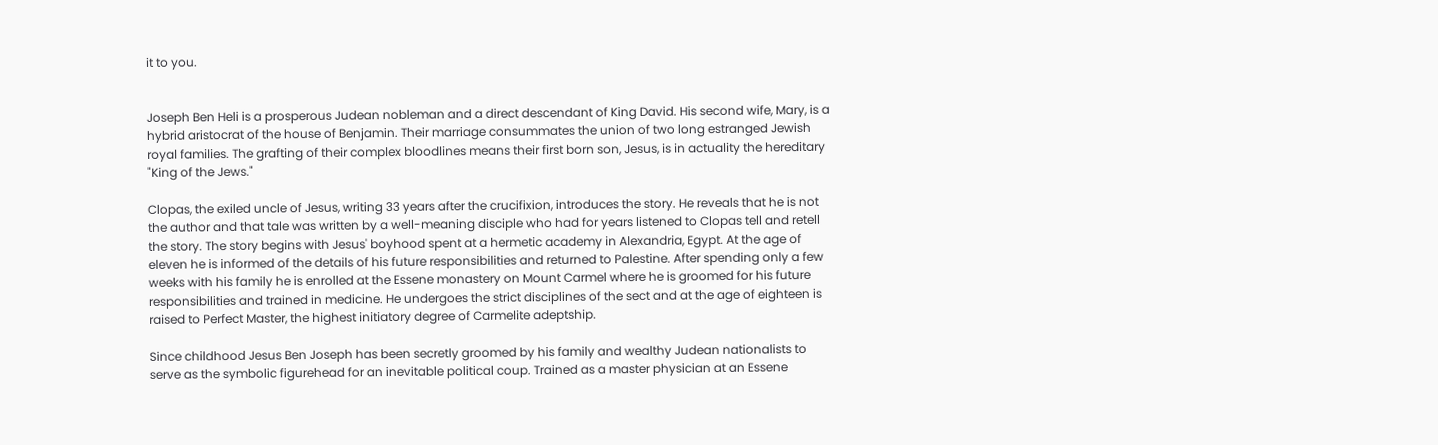it to you.


Joseph Ben Heli is a prosperous Judean nobleman and a direct descendant of King David. His second wife, Mary, is a hybrid aristocrat of the house of Benjamin. Their marriage consummates the union of two long estranged Jewish royal families. The grafting of their complex bloodlines means their first born son, Jesus, is in actuality the hereditary "King of the Jews."

Clopas, the exiled uncle of Jesus, writing 33 years after the crucifixion, introduces the story. He reveals that he is not the author and that tale was written by a well-meaning disciple who had for years listened to Clopas tell and retell the story. The story begins with Jesus' boyhood spent at a hermetic academy in Alexandria, Egypt. At the age of eleven he is informed of the details of his future responsibilities and returned to Palestine. After spending only a few weeks with his family he is enrolled at the Essene monastery on Mount Carmel where he is groomed for his future responsibilities and trained in medicine. He undergoes the strict disciplines of the sect and at the age of eighteen is raised to Perfect Master, the highest initiatory degree of Carmelite adeptship.

Since childhood Jesus Ben Joseph has been secretly groomed by his family and wealthy Judean nationalists to serve as the symbolic figurehead for an inevitable political coup. Trained as a master physician at an Essene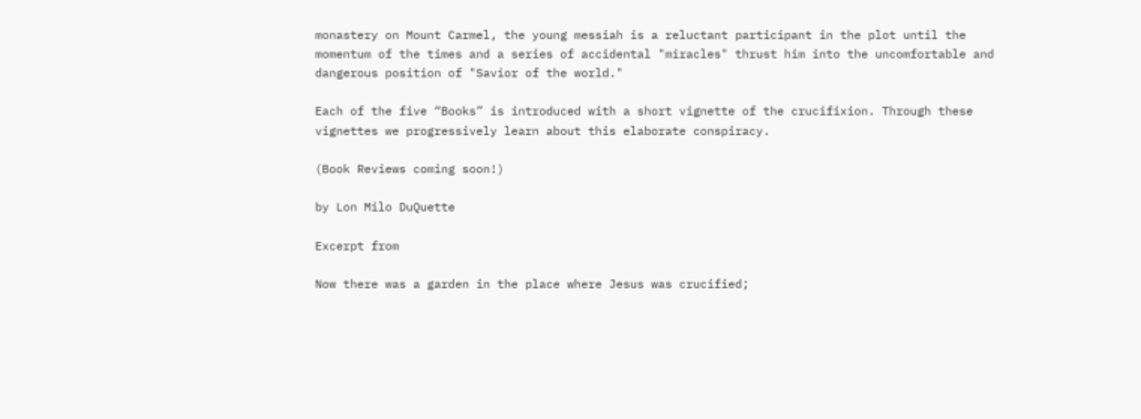monastery on Mount Carmel, the young messiah is a reluctant participant in the plot until the momentum of the times and a series of accidental "miracles" thrust him into the uncomfortable and dangerous position of "Savior of the world."

Each of the five “Books” is introduced with a short vignette of the crucifixion. Through these vignettes we progressively learn about this elaborate conspiracy.

(Book Reviews coming soon!)

by Lon Milo DuQuette

Excerpt from

Now there was a garden in the place where Jesus was crucified;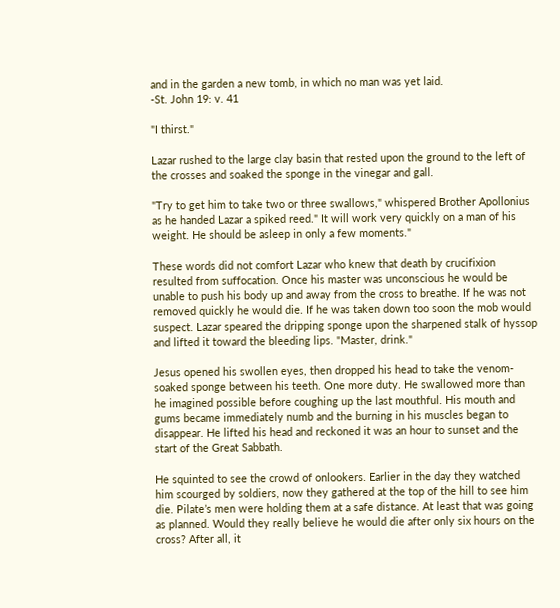and in the garden a new tomb, in which no man was yet laid.
-St. John 19: v. 41

"I thirst."

Lazar rushed to the large clay basin that rested upon the ground to the left of the crosses and soaked the sponge in the vinegar and gall.

"Try to get him to take two or three swallows," whispered Brother Apollonius as he handed Lazar a spiked reed." It will work very quickly on a man of his weight. He should be asleep in only a few moments."

These words did not comfort Lazar who knew that death by crucifixion resulted from suffocation. Once his master was unconscious he would be unable to push his body up and away from the cross to breathe. If he was not removed quickly he would die. If he was taken down too soon the mob would suspect. Lazar speared the dripping sponge upon the sharpened stalk of hyssop and lifted it toward the bleeding lips. "Master, drink."

Jesus opened his swollen eyes, then dropped his head to take the venom-soaked sponge between his teeth. One more duty. He swallowed more than he imagined possible before coughing up the last mouthful. His mouth and gums became immediately numb and the burning in his muscles began to disappear. He lifted his head and reckoned it was an hour to sunset and the start of the Great Sabbath.

He squinted to see the crowd of onlookers. Earlier in the day they watched him scourged by soldiers, now they gathered at the top of the hill to see him die. Pilate’s men were holding them at a safe distance. At least that was going as planned. Would they really believe he would die after only six hours on the cross? After all, it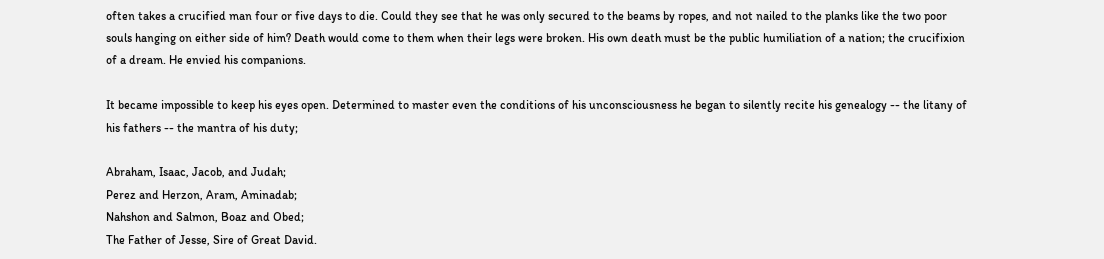often takes a crucified man four or five days to die. Could they see that he was only secured to the beams by ropes, and not nailed to the planks like the two poor souls hanging on either side of him? Death would come to them when their legs were broken. His own death must be the public humiliation of a nation; the crucifixion of a dream. He envied his companions.

It became impossible to keep his eyes open. Determined to master even the conditions of his unconsciousness he began to silently recite his genealogy -- the litany of his fathers -- the mantra of his duty;

Abraham, Isaac, Jacob, and Judah;
Perez and Herzon, Aram, Aminadab;
Nahshon and Salmon, Boaz and Obed;
The Father of Jesse, Sire of Great David.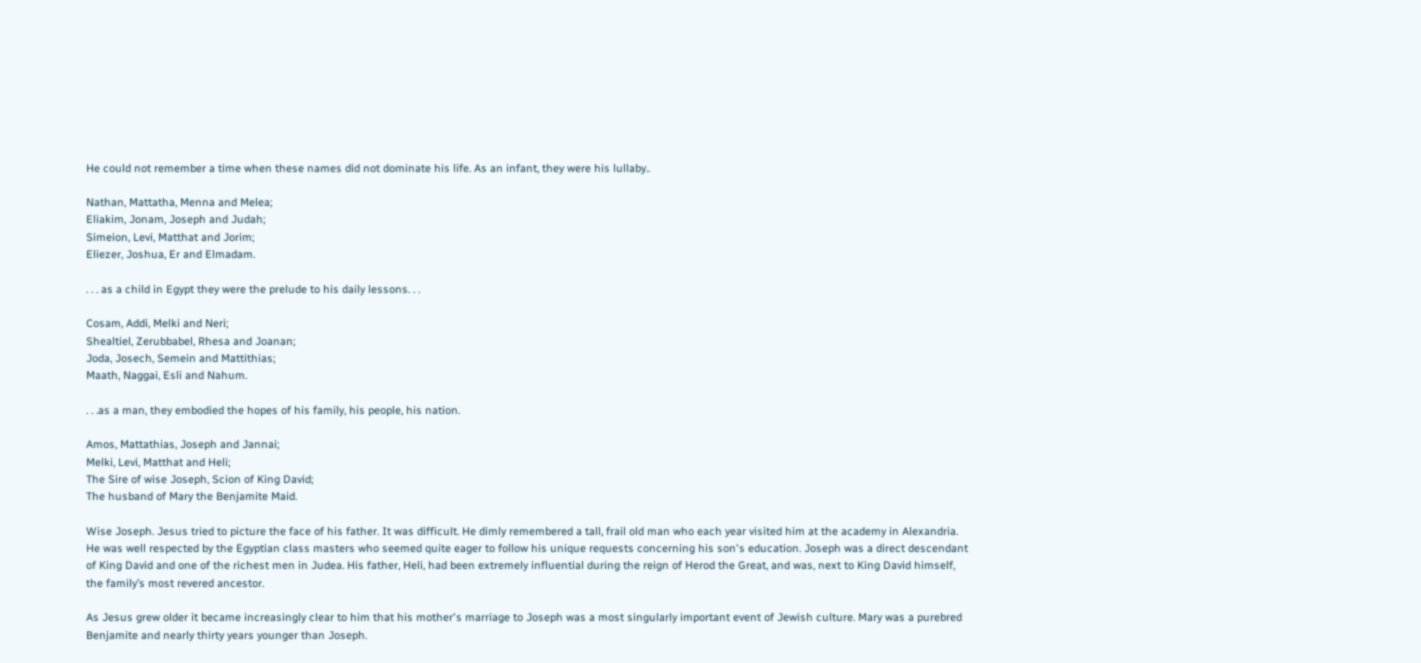He could not remember a time when these names did not dominate his life. As an infant, they were his lullaby..

Nathan, Mattatha, Menna and Melea;
Eliakim, Jonam, Joseph and Judah;
Simeion, Levi, Matthat and Jorim;
Eliezer, Joshua, Er and Elmadam.

. . . as a child in Egypt they were the prelude to his daily lessons. . .

Cosam, Addi, Melki and Neri;
Shealtiel, Zerubbabel, Rhesa and Joanan;
Joda, Josech, Semein and Mattithias;
Maath, Naggai, Esli and Nahum.

. . .as a man, they embodied the hopes of his family, his people, his nation.

Amos, Mattathias, Joseph and Jannai;
Melki, Levi, Matthat and Heli;
The Sire of wise Joseph, Scion of King David;
The husband of Mary the Benjamite Maid.

Wise Joseph. Jesus tried to picture the face of his father. It was difficult. He dimly remembered a tall, frail old man who each year visited him at the academy in Alexandria. He was well respected by the Egyptian class masters who seemed quite eager to follow his unique requests concerning his son's education. Joseph was a direct descendant of King David and one of the richest men in Judea. His father, Heli, had been extremely influential during the reign of Herod the Great, and was, next to King David himself, the family’s most revered ancestor.

As Jesus grew older it became increasingly clear to him that his mother's marriage to Joseph was a most singularly important event of Jewish culture. Mary was a purebred Benjamite and nearly thirty years younger than Joseph.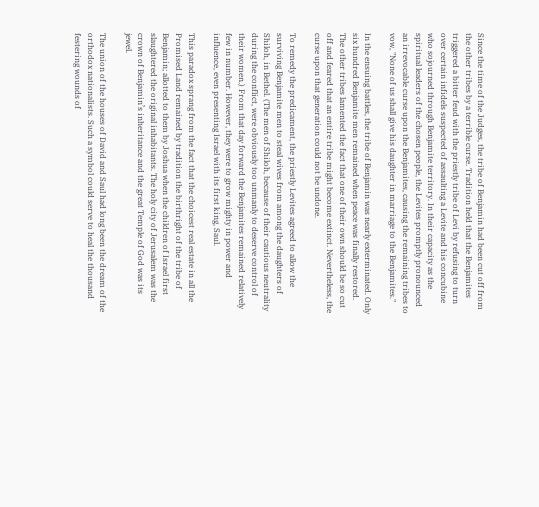Since the time of the Judges, the tribe of Benjamin had been cut off from the other tribes by a terrible curse. Tradition held that the Benjamites triggered a bitter feud with the priestly tribe of Levi by refusing to turn over certain infidels suspected of assaulting a Levite and his concubine who sojourned through Benjamite territory. In their capacity as the spiritual leaders of the chosen people, the Levites promptly pronounced an irrevocable curse upon the Benjamites, causing the remaining tribes to vow, "None of us shall give his daughter in marriage to the Benjamites."

In the ensuing battles, the tribe of Benjamin was nearly exterminated. Only six hundred Benjamite men remained when peace was finally restored. The other tribes lamented the fact that one of their own should be so cut off and feared that an entire tribe might become extinct. Nevertheless, the curse upon that generation could not be undone.

To remedy the predicament, the priestly Levites agreed to allow the surviving Benjamite men to steal wives from among the daughters of Shiloh, in Bethel. (The men of Shiloh, because of their cautious neutrality during the conflict, were obviously too unmanly to deserve control of their women.) From that day forward the Benjamites remained relatively few in number. However, they were to grow mighty in power and influence, even presenting Israel with its first king, Saul.

This paradox sprang from the fact that the choicest real estate in all the Promised Land remained by tradition the birthright of the tribe of Benjamin; allotted to them by Joshua when the children of Israel first slaughtered the original inhabitants. The holy city of Jerusalem was the crown of Benjamin’s inheritance and the great Temple of God was its jewel.

The union of the houses of David and Saul had long been the dream of the orthodox nationalists. Such a symbol could serve to heal the thousand festering wounds of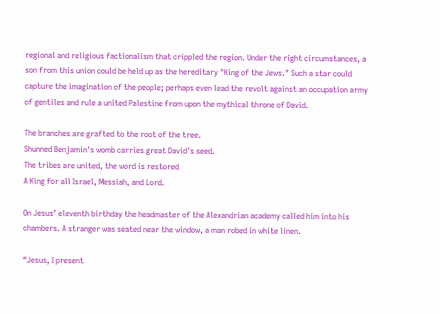regional and religious factionalism that crippled the region. Under the right circumstances, a son from this union could be held up as the hereditary "King of the Jews." Such a star could capture the imagination of the people; perhaps even lead the revolt against an occupation army of gentiles and rule a united Palestine from upon the mythical throne of David.

The branches are grafted to the root of the tree.
Shunned Benjamin's womb carries great David's seed.
The tribes are united, the word is restored
A King for all Israel, Messiah, and Lord.

On Jesus’ eleventh birthday the headmaster of the Alexandrian academy called him into his chambers. A stranger was seated near the window, a man robed in white linen.

“Jesus, I present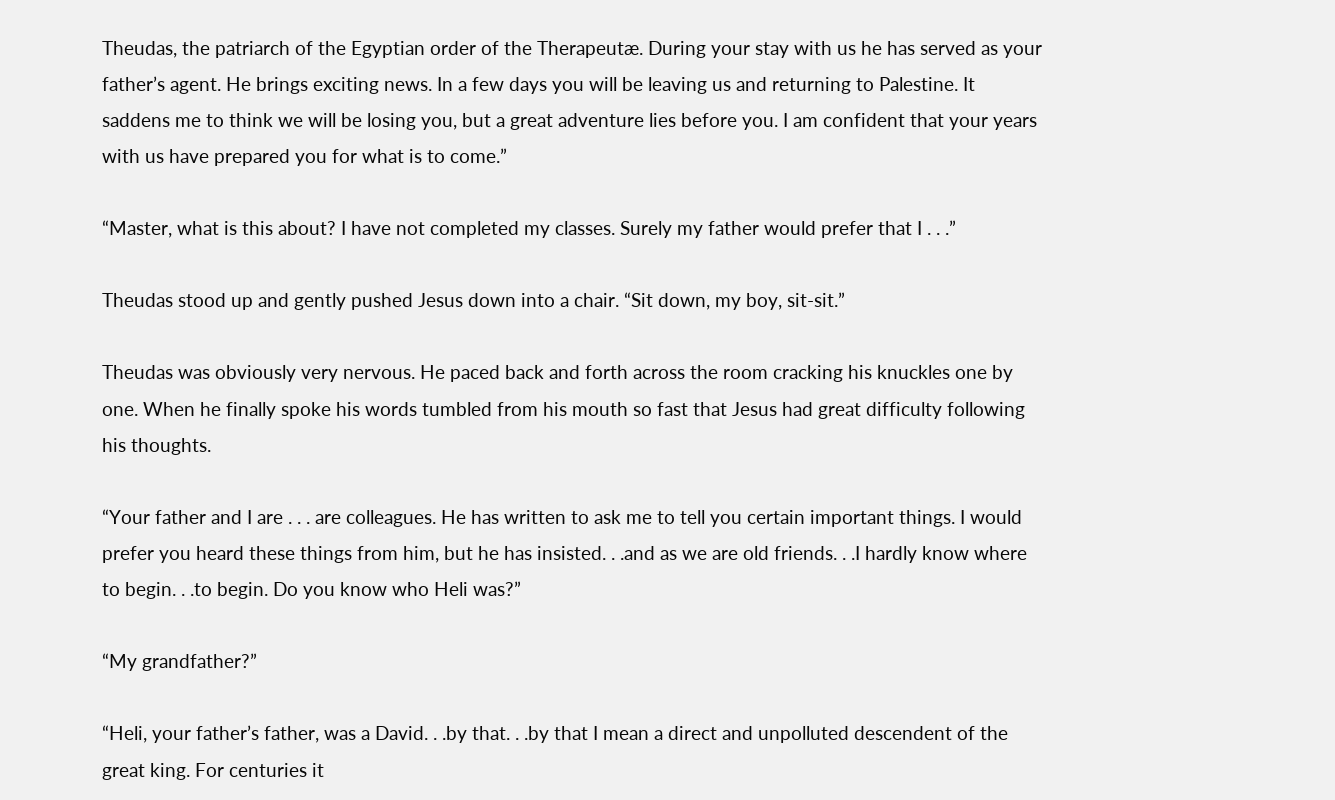Theudas, the patriarch of the Egyptian order of the Therapeutæ. During your stay with us he has served as your father’s agent. He brings exciting news. In a few days you will be leaving us and returning to Palestine. It saddens me to think we will be losing you, but a great adventure lies before you. I am confident that your years with us have prepared you for what is to come.”

“Master, what is this about? I have not completed my classes. Surely my father would prefer that I . . .”

Theudas stood up and gently pushed Jesus down into a chair. “Sit down, my boy, sit-sit.”

Theudas was obviously very nervous. He paced back and forth across the room cracking his knuckles one by one. When he finally spoke his words tumbled from his mouth so fast that Jesus had great difficulty following his thoughts.

“Your father and I are . . . are colleagues. He has written to ask me to tell you certain important things. I would prefer you heard these things from him, but he has insisted. . .and as we are old friends. . .I hardly know where to begin. . .to begin. Do you know who Heli was?”

“My grandfather?”

“Heli, your father’s father, was a David. . .by that. . .by that I mean a direct and unpolluted descendent of the great king. For centuries it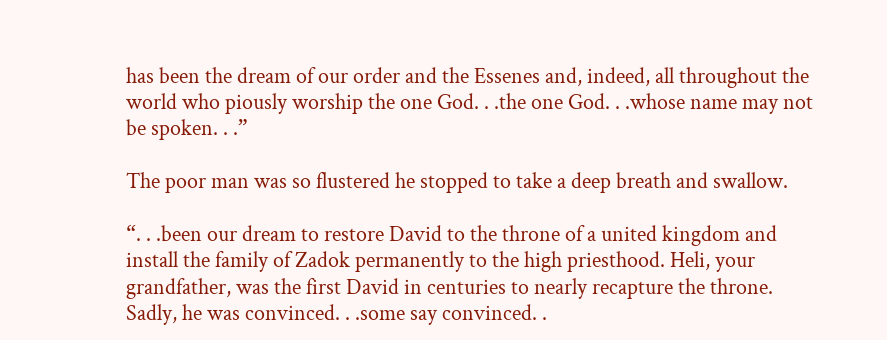has been the dream of our order and the Essenes and, indeed, all throughout the world who piously worship the one God. . .the one God. . .whose name may not be spoken. . .”

The poor man was so flustered he stopped to take a deep breath and swallow.

“. . .been our dream to restore David to the throne of a united kingdom and install the family of Zadok permanently to the high priesthood. Heli, your grandfather, was the first David in centuries to nearly recapture the throne. Sadly, he was convinced. . .some say convinced. .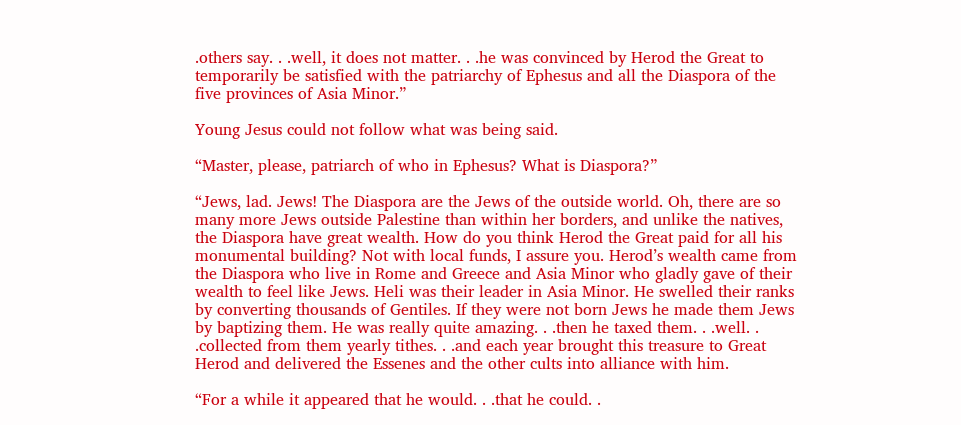.others say. . .well, it does not matter. . .he was convinced by Herod the Great to temporarily be satisfied with the patriarchy of Ephesus and all the Diaspora of the five provinces of Asia Minor.”

Young Jesus could not follow what was being said.

“Master, please, patriarch of who in Ephesus? What is Diaspora?”

“Jews, lad. Jews! The Diaspora are the Jews of the outside world. Oh, there are so many more Jews outside Palestine than within her borders, and unlike the natives, the Diaspora have great wealth. How do you think Herod the Great paid for all his monumental building? Not with local funds, I assure you. Herod’s wealth came from the Diaspora who live in Rome and Greece and Asia Minor who gladly gave of their wealth to feel like Jews. Heli was their leader in Asia Minor. He swelled their ranks by converting thousands of Gentiles. If they were not born Jews he made them Jews by baptizing them. He was really quite amazing. . .then he taxed them. . .well. . .collected from them yearly tithes. . .and each year brought this treasure to Great Herod and delivered the Essenes and the other cults into alliance with him.

“For a while it appeared that he would. . .that he could. .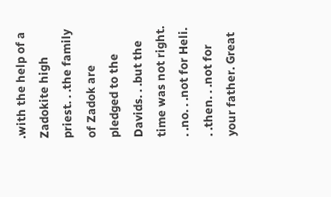.with the help of a Zadokite high priest. . .the family of Zadok are pledged to the Davids. . .but the time was not right. . .no. . .not for Heli. . .then. . .not for your father. Great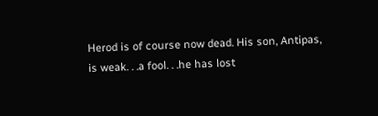Herod is of course now dead. His son, Antipas, is weak. . .a fool. . .he has lost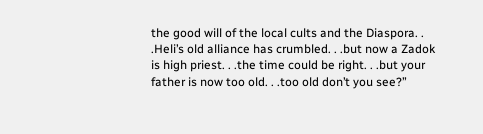the good will of the local cults and the Diaspora. . .Heli’s old alliance has crumbled. . .but now a Zadok is high priest. . .the time could be right. . .but your father is now too old. . .too old don’t you see?”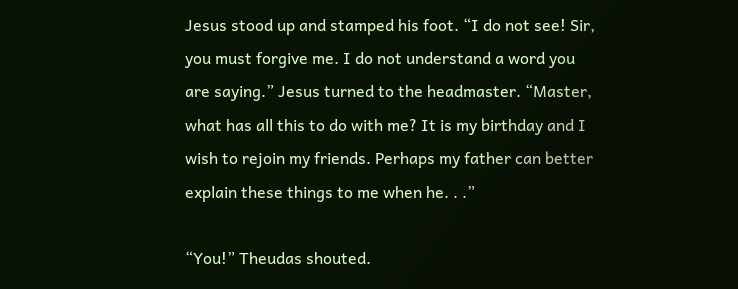Jesus stood up and stamped his foot. “I do not see! Sir, you must forgive me. I do not understand a word you are saying.” Jesus turned to the headmaster. “Master, what has all this to do with me? It is my birthday and I wish to rejoin my friends. Perhaps my father can better explain these things to me when he. . .”

“You!” Theudas shouted.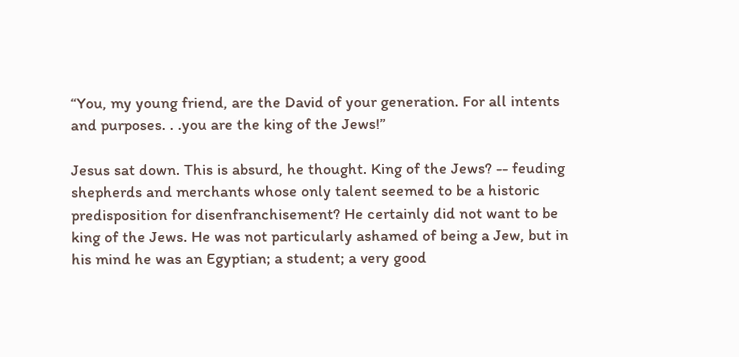“You, my young friend, are the David of your generation. For all intents and purposes. . .you are the king of the Jews!”

Jesus sat down. This is absurd, he thought. King of the Jews? -- feuding shepherds and merchants whose only talent seemed to be a historic predisposition for disenfranchisement? He certainly did not want to be king of the Jews. He was not particularly ashamed of being a Jew, but in his mind he was an Egyptian; a student; a very good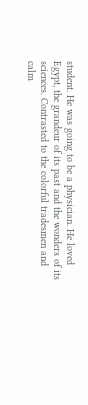student. He was going to be a physician. He loved Egypt, the grandeur of its past and the wonders of its sciences. Contrasted to the colorful tradesmen and calm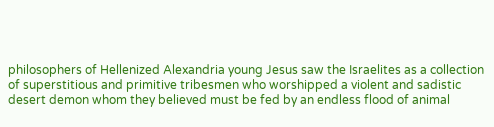philosophers of Hellenized Alexandria young Jesus saw the Israelites as a collection of superstitious and primitive tribesmen who worshipped a violent and sadistic desert demon whom they believed must be fed by an endless flood of animal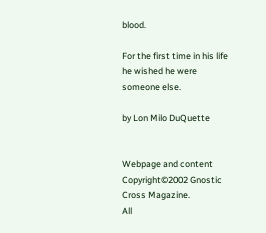blood.

For the first time in his life he wished he were someone else.

by Lon Milo DuQuette


Webpage and content Copyright©2002 Gnostic Cross Magazine.
All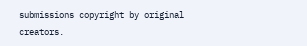submissions copyright by original creators.